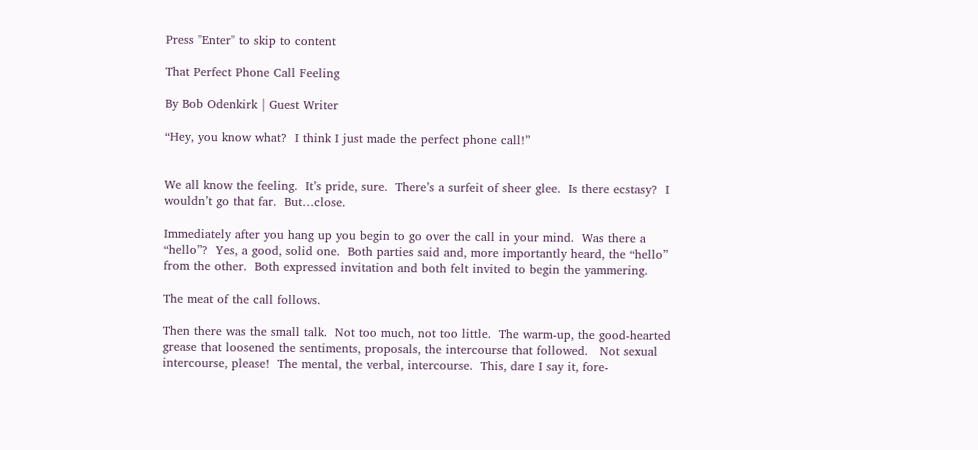Press "Enter" to skip to content

That Perfect Phone Call Feeling

By Bob Odenkirk | Guest Writer

“Hey, you know what?  I think I just made the perfect phone call!”


We all know the feeling.  It’s pride, sure.  There’s a surfeit of sheer glee.  Is there ecstasy?  I wouldn’t go that far.  But…close.

Immediately after you hang up you begin to go over the call in your mind.  Was there a “hello”?  Yes, a good, solid one.  Both parties said and, more importantly heard, the “hello” from the other.  Both expressed invitation and both felt invited to begin the yammering.

The meat of the call follows.

Then there was the small talk.  Not too much, not too little.  The warm-up, the good-hearted grease that loosened the sentiments, proposals, the intercourse that followed.   Not sexual intercourse, please!  The mental, the verbal, intercourse.  This, dare I say it, fore-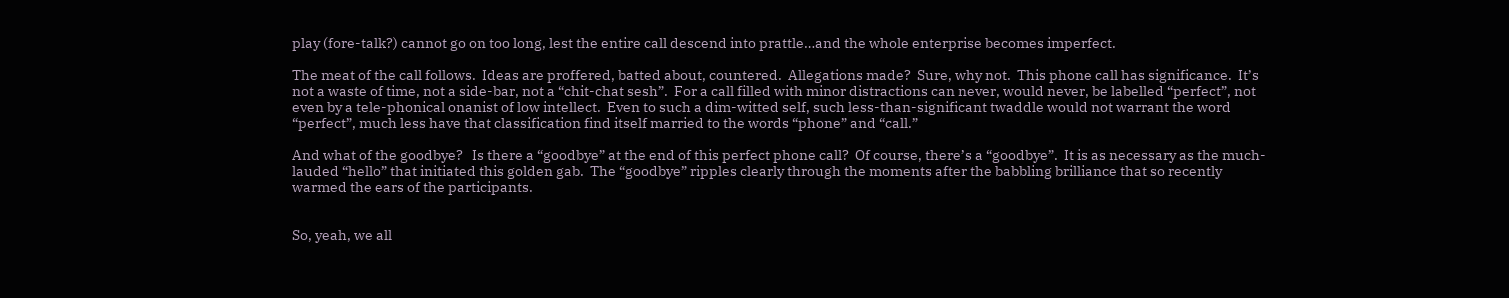play (fore-talk?) cannot go on too long, lest the entire call descend into prattle…and the whole enterprise becomes imperfect.

The meat of the call follows.  Ideas are proffered, batted about, countered.  Allegations made?  Sure, why not.  This phone call has significance.  It’s not a waste of time, not a side-bar, not a “chit-chat sesh”.  For a call filled with minor distractions can never, would never, be labelled “perfect”, not even by a tele-phonical onanist of low intellect.  Even to such a dim-witted self, such less-than-significant twaddle would not warrant the word “perfect”, much less have that classification find itself married to the words “phone” and “call.”

And what of the goodbye?   Is there a “goodbye” at the end of this perfect phone call?  Of course, there’s a “goodbye”.  It is as necessary as the much-lauded “hello” that initiated this golden gab.  The “goodbye” ripples clearly through the moments after the babbling brilliance that so recently warmed the ears of the participants.


So, yeah, we all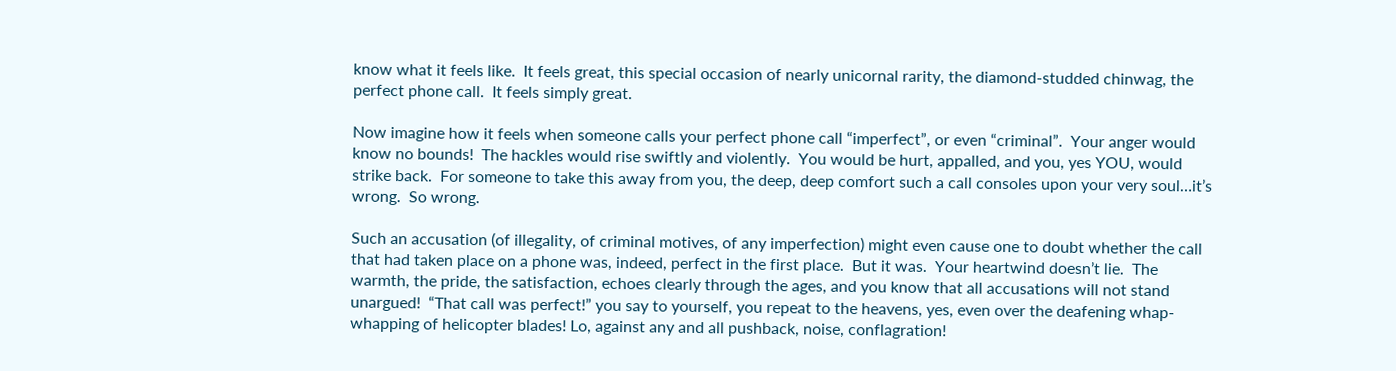know what it feels like.  It feels great, this special occasion of nearly unicornal rarity, the diamond-studded chinwag, the perfect phone call.  It feels simply great.

Now imagine how it feels when someone calls your perfect phone call “imperfect”, or even “criminal”.  Your anger would know no bounds!  The hackles would rise swiftly and violently.  You would be hurt, appalled, and you, yes YOU, would strike back.  For someone to take this away from you, the deep, deep comfort such a call consoles upon your very soul…it’s wrong.  So wrong.

Such an accusation (of illegality, of criminal motives, of any imperfection) might even cause one to doubt whether the call that had taken place on a phone was, indeed, perfect in the first place.  But it was.  Your heartwind doesn’t lie.  The warmth, the pride, the satisfaction, echoes clearly through the ages, and you know that all accusations will not stand unargued!  “That call was perfect!” you say to yourself, you repeat to the heavens, yes, even over the deafening whap-whapping of helicopter blades! Lo, against any and all pushback, noise, conflagration!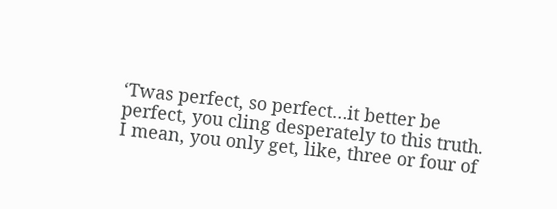‘Twas perfect, so perfect…it better be perfect, you cling desperately to this truth.  I mean, you only get, like, three or four of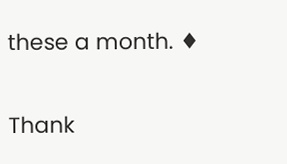these a month. ♦

Thank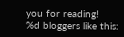you for reading!
%d bloggers like this: